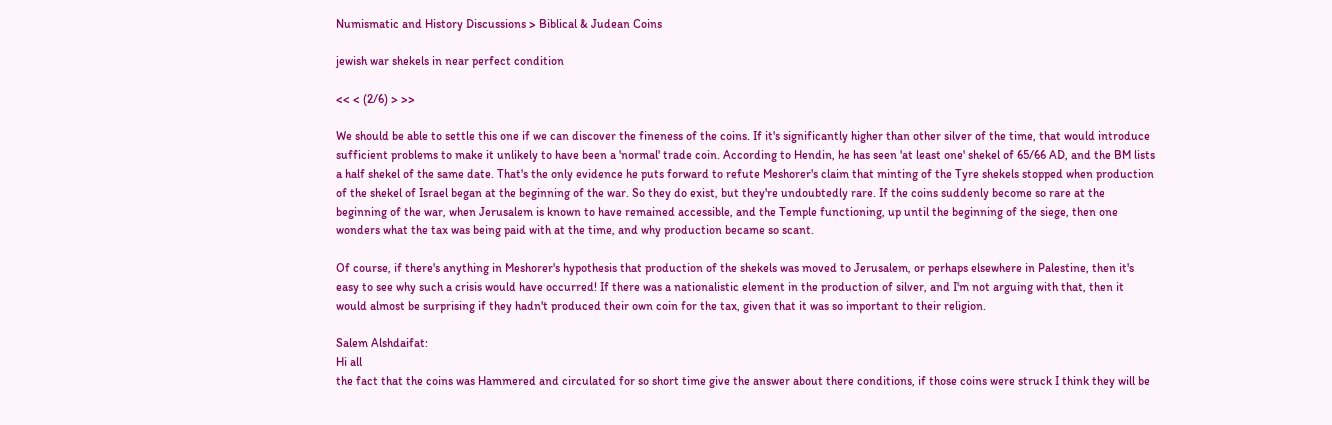Numismatic and History Discussions > Biblical & Judean Coins

jewish war shekels in near perfect condition

<< < (2/6) > >>

We should be able to settle this one if we can discover the fineness of the coins. If it's significantly higher than other silver of the time, that would introduce sufficient problems to make it unlikely to have been a 'normal' trade coin. According to Hendin, he has seen 'at least one' shekel of 65/66 AD, and the BM lists a half shekel of the same date. That's the only evidence he puts forward to refute Meshorer's claim that minting of the Tyre shekels stopped when production of the shekel of Israel began at the beginning of the war. So they do exist, but they're undoubtedly rare. If the coins suddenly become so rare at the beginning of the war, when Jerusalem is known to have remained accessible, and the Temple functioning, up until the beginning of the siege, then one wonders what the tax was being paid with at the time, and why production became so scant.

Of course, if there's anything in Meshorer's hypothesis that production of the shekels was moved to Jerusalem, or perhaps elsewhere in Palestine, then it's easy to see why such a crisis would have occurred! If there was a nationalistic element in the production of silver, and I'm not arguing with that, then it would almost be surprising if they hadn't produced their own coin for the tax, given that it was so important to their religion.

Salem Alshdaifat:
Hi all
the fact that the coins was Hammered and circulated for so short time give the answer about there conditions, if those coins were struck I think they will be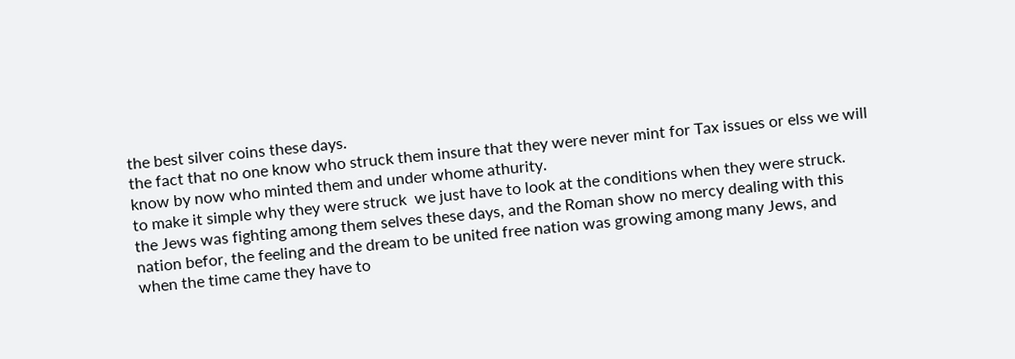the best silver coins these days.
the fact that no one know who struck them insure that they were never mint for Tax issues or elss we will know by now who minted them and under whome athurity.
to make it simple why they were struck  we just have to look at the conditions when they were struck.
the Jews was fighting among them selves these days, and the Roman show no mercy dealing with this nation befor, the feeling and the dream to be united free nation was growing among many Jews, and when the time came they have to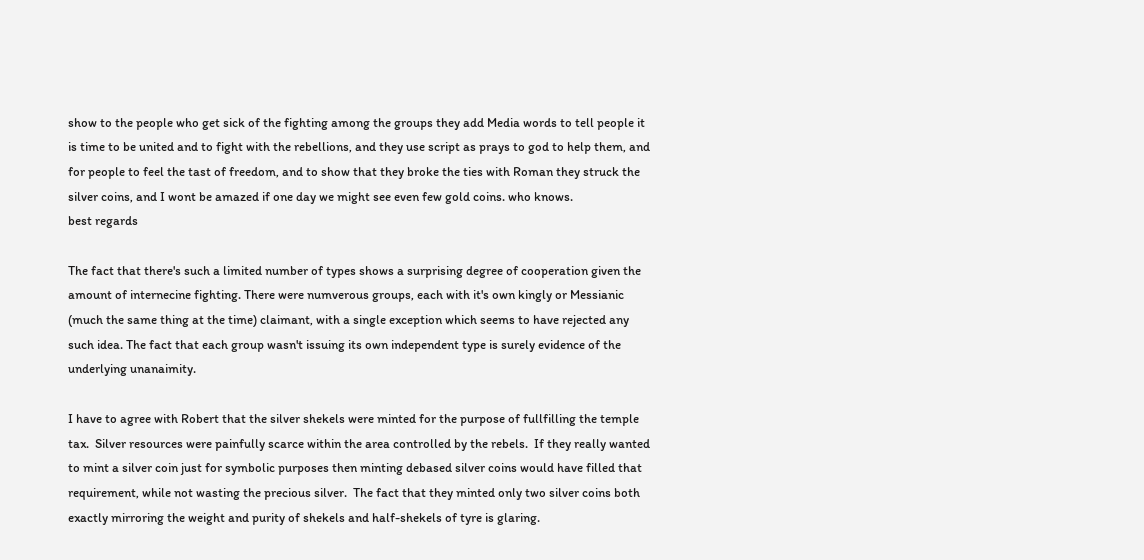show to the people who get sick of the fighting among the groups they add Media words to tell people it is time to be united and to fight with the rebellions, and they use script as prays to god to help them, and for people to feel the tast of freedom, and to show that they broke the ties with Roman they struck the silver coins, and I wont be amazed if one day we might see even few gold coins. who knows.
best regards

The fact that there's such a limited number of types shows a surprising degree of cooperation given the amount of internecine fighting. There were numverous groups, each with it's own kingly or Messianic (much the same thing at the time) claimant, with a single exception which seems to have rejected any such idea. The fact that each group wasn't issuing its own independent type is surely evidence of the underlying unanaimity.

I have to agree with Robert that the silver shekels were minted for the purpose of fullfilling the temple tax.  Silver resources were painfully scarce within the area controlled by the rebels.  If they really wanted to mint a silver coin just for symbolic purposes then minting debased silver coins would have filled that requirement, while not wasting the precious silver.  The fact that they minted only two silver coins both exactly mirroring the weight and purity of shekels and half-shekels of tyre is glaring.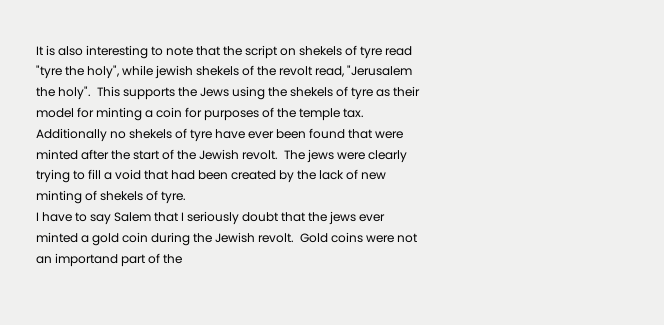It is also interesting to note that the script on shekels of tyre read "tyre the holy", while jewish shekels of the revolt read, "Jerusalem the holy".  This supports the Jews using the shekels of tyre as their model for minting a coin for purposes of the temple tax.  Additionally no shekels of tyre have ever been found that were minted after the start of the Jewish revolt.  The jews were clearly trying to fill a void that had been created by the lack of new minting of shekels of tyre.
I have to say Salem that I seriously doubt that the jews ever minted a gold coin during the Jewish revolt.  Gold coins were not an importand part of the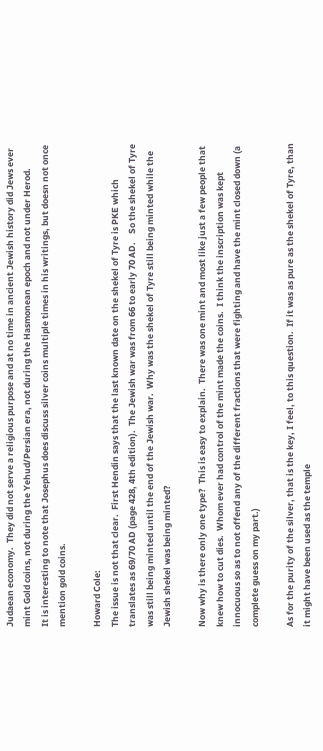Judaean economy.  They did not serve a religious purpose and at no time in ancient Jewish history did Jews ever mint Gold coins, not during the Yehud/Persian era, not during the Hasmonean epoch and not under Herod.
It is interesting to note that Josephus does discuss silver coins multiple times in his writings, but doesn not once mention gold coins.

Howard Cole:
The issue is not that clear.  First Hendin says that the last known date on the shekel of Tyre is PKE which translates as 69/70 AD (page 428, 4th edition).  The Jewish war was from 66 to early 70 AD.    So the shekel of Tyre was still being minted until the end of the Jewish war.  Why was the shekel of Tyre still being minted while the Jewish shekel was being minted?

Now why is there only one type?  This is easy to explain.  There was one mint and most like just a few people that knew how to cut dies.  Whom ever had control of the mint made the coins.  I think the inscription was kept innocuous so as to not offend any of the different fractions that were fighting and have the mint closed down (a complete guess on my part.)

As for the purity of the silver, that is the key, I feel, to this question.  If it was as pure as the shekel of Tyre, than it might have been used as the temple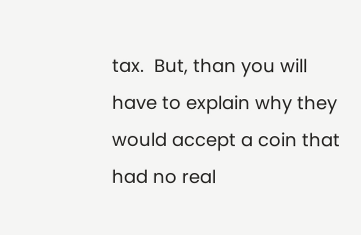tax.  But, than you will have to explain why they would accept a coin that had no real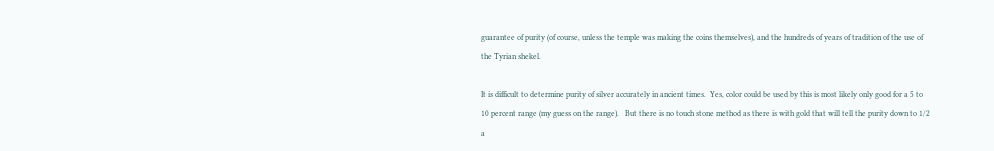guarantee of purity (of course, unless the temple was making the coins themselves), and the hundreds of years of tradition of the use of the Tyrian shekel.

It is difficult to determine purity of silver accurately in ancient times.  Yes, color could be used by this is most likely only good for a 5 to 10 percent range (my guess on the range).   But there is no touch stone method as there is with gold that will tell the purity down to 1/2 a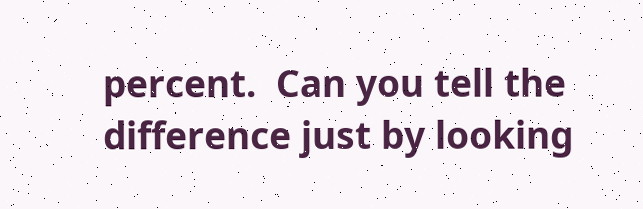percent.  Can you tell the difference just by looking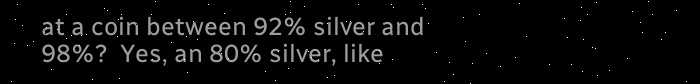at a coin between 92% silver and 98%?  Yes, an 80% silver, like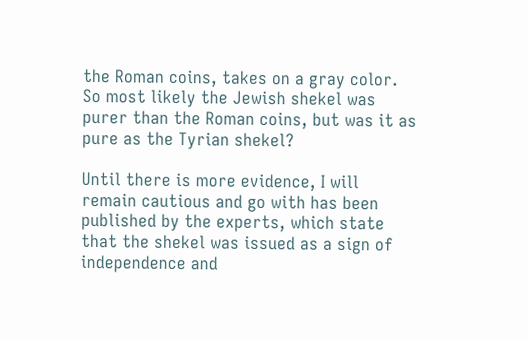the Roman coins, takes on a gray color.  So most likely the Jewish shekel was purer than the Roman coins, but was it as pure as the Tyrian shekel?

Until there is more evidence, I will remain cautious and go with has been published by the experts, which state that the shekel was issued as a sign of independence and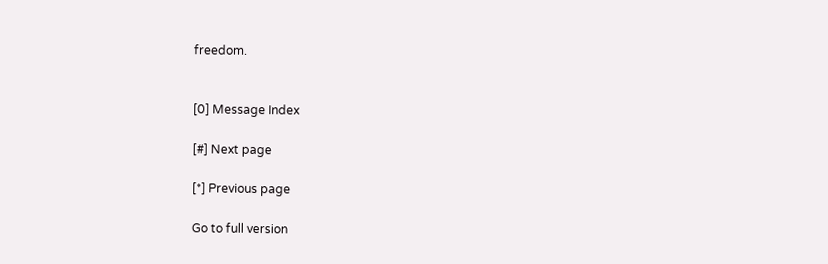freedom.


[0] Message Index

[#] Next page

[*] Previous page

Go to full version